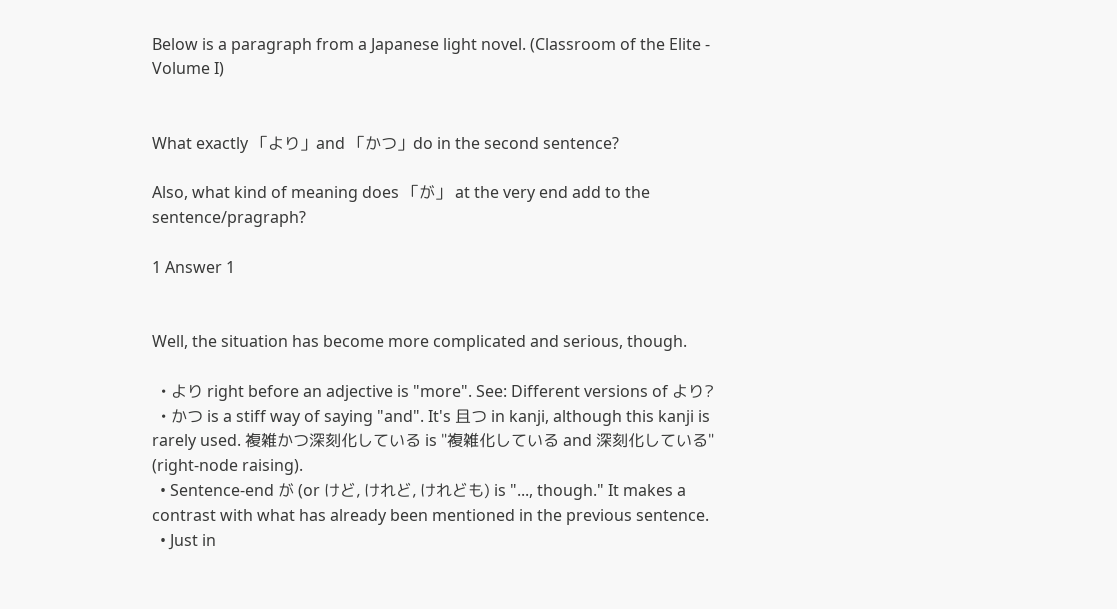Below is a paragraph from a Japanese light novel. (Classroom of the Elite - Volume I)


What exactly 「より」and 「かつ」do in the second sentence?

Also, what kind of meaning does 「が」 at the very end add to the sentence/pragraph?

1 Answer 1


Well, the situation has become more complicated and serious, though.

  • より right before an adjective is "more". See: Different versions of より?
  • かつ is a stiff way of saying "and". It's 且つ in kanji, although this kanji is rarely used. 複雑かつ深刻化している is "複雑化している and 深刻化している" (right-node raising).
  • Sentence-end が (or けど, けれど, けれども) is "..., though." It makes a contrast with what has already been mentioned in the previous sentence.
  • Just in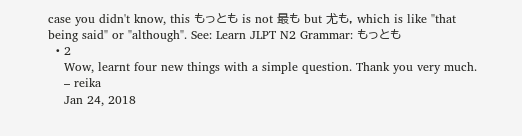case you didn't know, this もっとも is not 最も but 尤も, which is like "that being said" or "although". See: Learn JLPT N2 Grammar: もっとも
  • 2
    Wow, learnt four new things with a simple question. Thank you very much.
    – reika
    Jan 24, 2018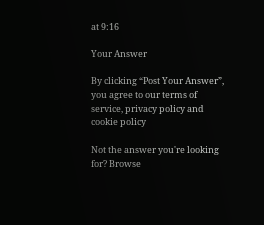at 9:16

Your Answer

By clicking “Post Your Answer”, you agree to our terms of service, privacy policy and cookie policy

Not the answer you're looking for? Browse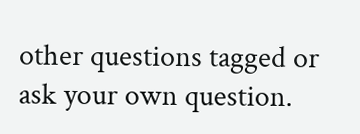other questions tagged or ask your own question.